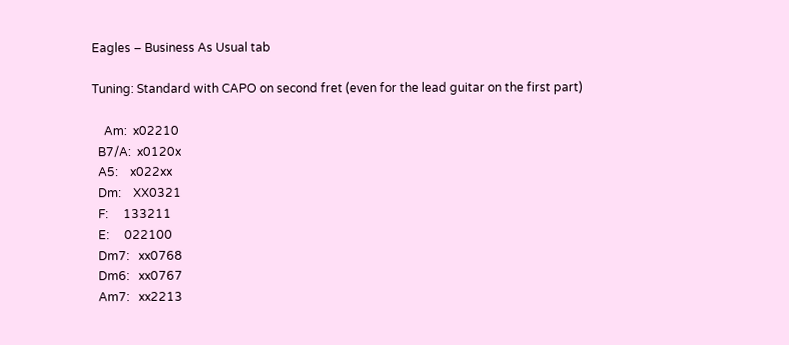Eagles – Business As Usual tab

Tuning: Standard with CAPO on second fret (even for the lead guitar on the first part)

    Am:  x02210
  B7/A:  x0120x
  A5:    x022xx
  Dm:    XX0321
  F:     133211
  E:     022100
  Dm7:   xx0768
  Dm6:   xx0767
  Am7:   xx2213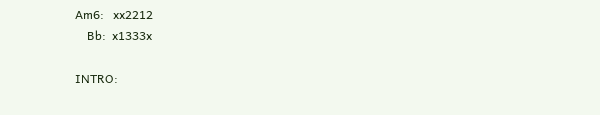Am6:   xx2212
    Bb:  x1333x

INTRO: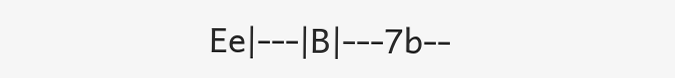Ee|---|B|---7b--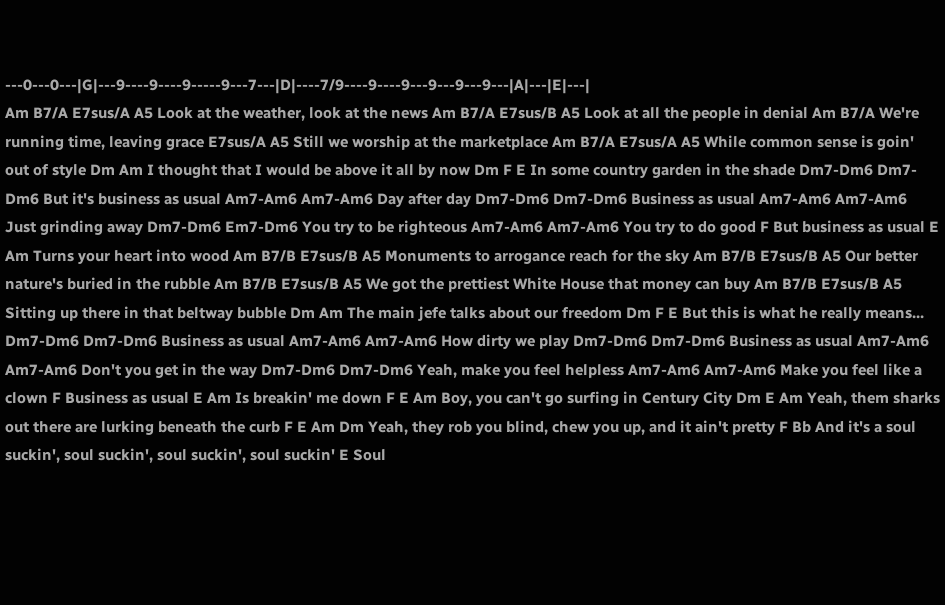---0---0---|G|---9----9----9-----9---7---|D|----7/9----9----9---9---9---9---|A|---|E|---|
Am B7/A E7sus/A A5 Look at the weather, look at the news Am B7/A E7sus/B A5 Look at all the people in denial Am B7/A We're running time, leaving grace E7sus/A A5 Still we worship at the marketplace Am B7/A E7sus/A A5 While common sense is goin' out of style Dm Am I thought that I would be above it all by now Dm F E In some country garden in the shade Dm7-Dm6 Dm7-Dm6 But it's business as usual Am7-Am6 Am7-Am6 Day after day Dm7-Dm6 Dm7-Dm6 Business as usual Am7-Am6 Am7-Am6 Just grinding away Dm7-Dm6 Em7-Dm6 You try to be righteous Am7-Am6 Am7-Am6 You try to do good F But business as usual E Am Turns your heart into wood Am B7/B E7sus/B A5 Monuments to arrogance reach for the sky Am B7/B E7sus/B A5 Our better nature's buried in the rubble Am B7/B E7sus/B A5 We got the prettiest White House that money can buy Am B7/B E7sus/B A5 Sitting up there in that beltway bubble Dm Am The main jefe talks about our freedom Dm F E But this is what he really means... Dm7-Dm6 Dm7-Dm6 Business as usual Am7-Am6 Am7-Am6 How dirty we play Dm7-Dm6 Dm7-Dm6 Business as usual Am7-Am6 Am7-Am6 Don't you get in the way Dm7-Dm6 Dm7-Dm6 Yeah, make you feel helpless Am7-Am6 Am7-Am6 Make you feel like a clown F Business as usual E Am Is breakin' me down F E Am Boy, you can't go surfing in Century City Dm E Am Yeah, them sharks out there are lurking beneath the curb F E Am Dm Yeah, they rob you blind, chew you up, and it ain't pretty F Bb And it's a soul suckin', soul suckin', soul suckin', soul suckin' E Soul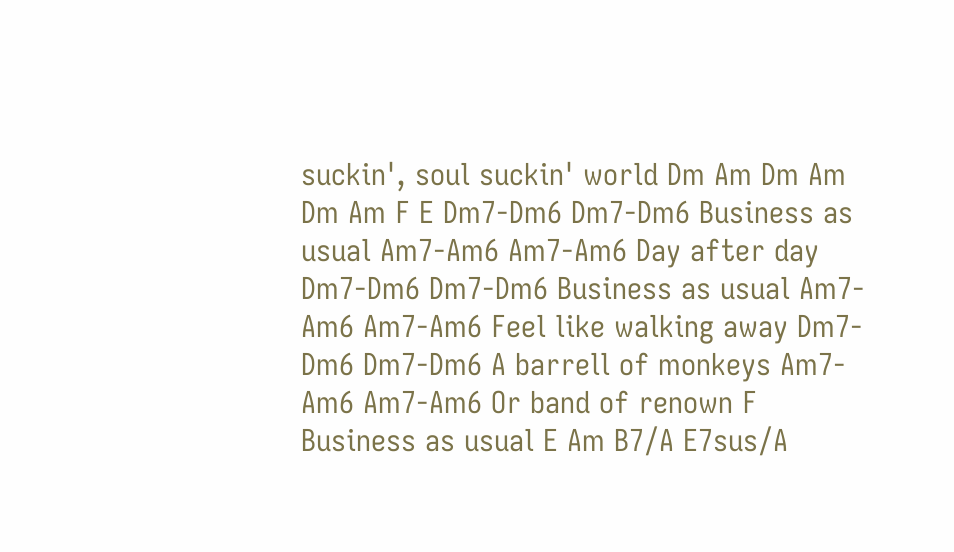suckin', soul suckin' world Dm Am Dm Am Dm Am F E Dm7-Dm6 Dm7-Dm6 Business as usual Am7-Am6 Am7-Am6 Day after day Dm7-Dm6 Dm7-Dm6 Business as usual Am7-Am6 Am7-Am6 Feel like walking away Dm7-Dm6 Dm7-Dm6 A barrell of monkeys Am7-Am6 Am7-Am6 Or band of renown F Business as usual E Am B7/A E7sus/A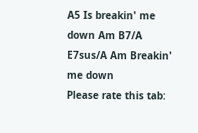A5 Is breakin' me down Am B7/A E7sus/A Am Breakin' me down
Please rate this tab: